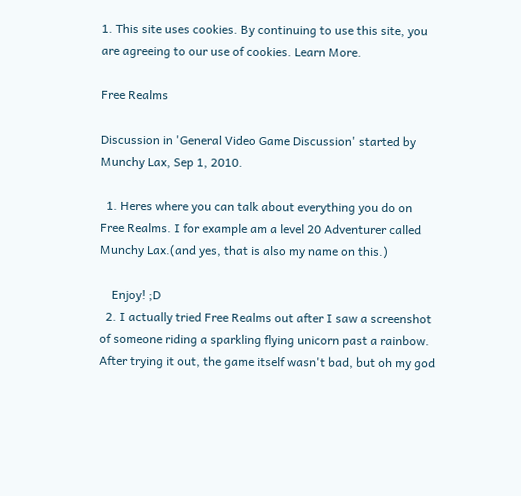1. This site uses cookies. By continuing to use this site, you are agreeing to our use of cookies. Learn More.

Free Realms

Discussion in 'General Video Game Discussion' started by Munchy Lax, Sep 1, 2010.

  1. Heres where you can talk about everything you do on Free Realms. I for example am a level 20 Adventurer called Munchy Lax.(and yes, that is also my name on this.)

    Enjoy! ;D
  2. I actually tried Free Realms out after I saw a screenshot of someone riding a sparkling flying unicorn past a rainbow. After trying it out, the game itself wasn't bad, but oh my god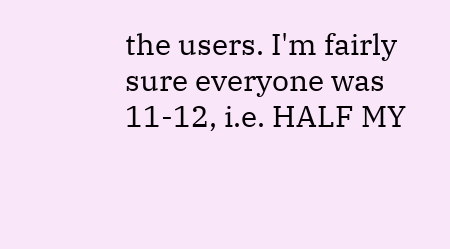the users. I'm fairly sure everyone was 11-12, i.e. HALF MY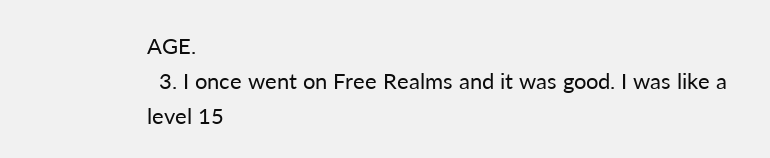AGE.
  3. I once went on Free Realms and it was good. I was like a level 15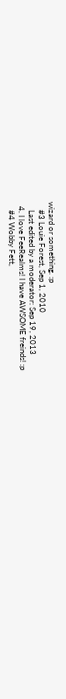wizard or something. :p
    #3 Louie Forest, Sep 1, 2010
    Last edited by a moderator: Sep 19, 2013
  4. I love FeeRealms! I have AWSOME freinds! :p
    #4 Wobby Fett,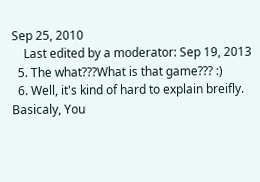Sep 25, 2010
    Last edited by a moderator: Sep 19, 2013
  5. The what???What is that game??? :)
  6. Well, it's kind of hard to explain breifly. Basicaly, You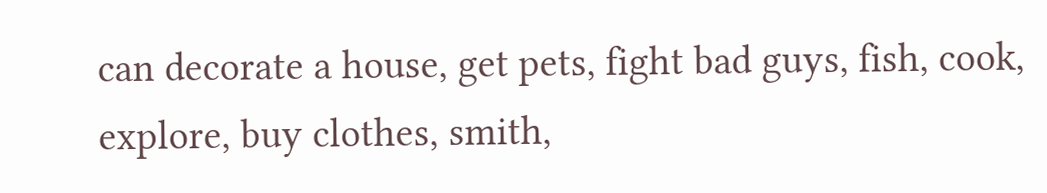can decorate a house, get pets, fight bad guys, fish, cook, explore, buy clothes, smith,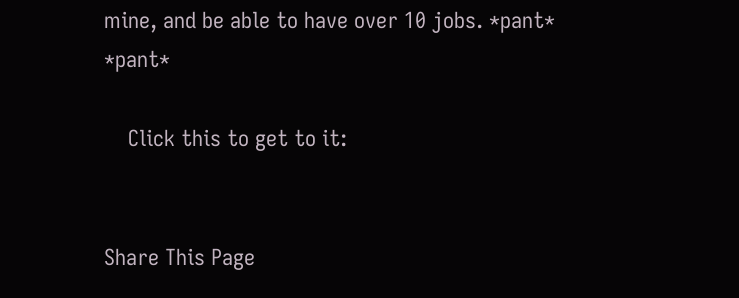mine, and be able to have over 10 jobs. *pant* *pant*

    Click this to get to it:


Share This Page